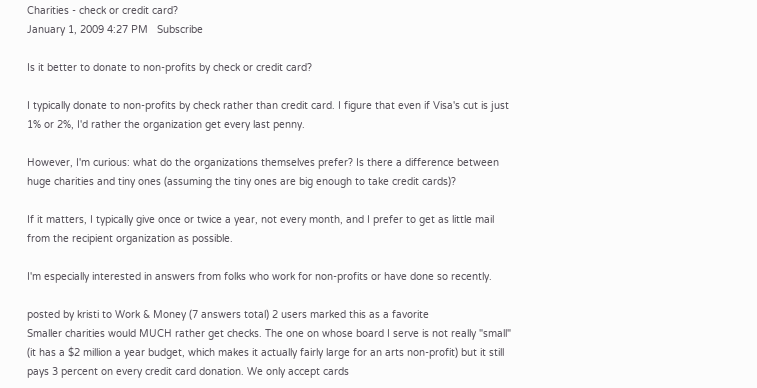Charities - check or credit card?
January 1, 2009 4:27 PM   Subscribe

Is it better to donate to non-profits by check or credit card?

I typically donate to non-profits by check rather than credit card. I figure that even if Visa's cut is just 1% or 2%, I'd rather the organization get every last penny.

However, I'm curious: what do the organizations themselves prefer? Is there a difference between huge charities and tiny ones (assuming the tiny ones are big enough to take credit cards)?

If it matters, I typically give once or twice a year, not every month, and I prefer to get as little mail from the recipient organization as possible.

I'm especially interested in answers from folks who work for non-profits or have done so recently.

posted by kristi to Work & Money (7 answers total) 2 users marked this as a favorite
Smaller charities would MUCH rather get checks. The one on whose board I serve is not really "small" (it has a $2 million a year budget, which makes it actually fairly large for an arts non-profit) but it still pays 3 percent on every credit card donation. We only accept cards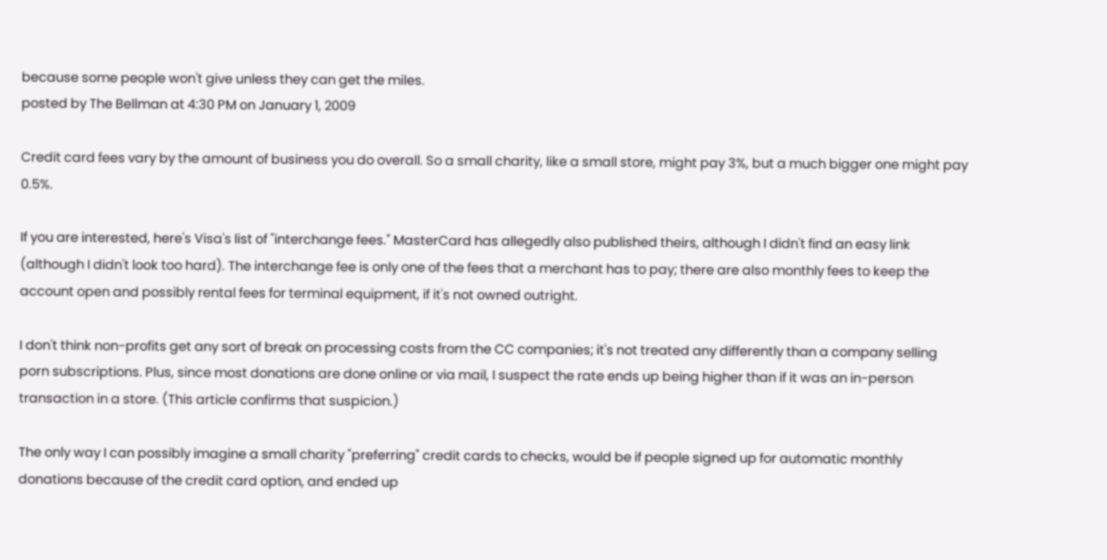because some people won't give unless they can get the miles.
posted by The Bellman at 4:30 PM on January 1, 2009

Credit card fees vary by the amount of business you do overall. So a small charity, like a small store, might pay 3%, but a much bigger one might pay 0.5%.

If you are interested, here's Visa's list of "interchange fees." MasterCard has allegedly also published theirs, although I didn't find an easy link (although I didn't look too hard). The interchange fee is only one of the fees that a merchant has to pay; there are also monthly fees to keep the account open and possibly rental fees for terminal equipment, if it's not owned outright.

I don't think non-profits get any sort of break on processing costs from the CC companies; it's not treated any differently than a company selling porn subscriptions. Plus, since most donations are done online or via mail, I suspect the rate ends up being higher than if it was an in-person transaction in a store. (This article confirms that suspicion.)

The only way I can possibly imagine a small charity "preferring" credit cards to checks, would be if people signed up for automatic monthly donations because of the credit card option, and ended up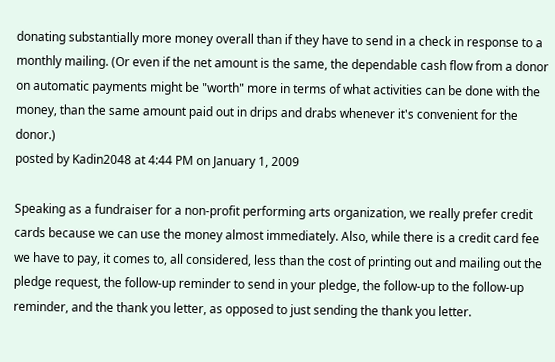donating substantially more money overall than if they have to send in a check in response to a monthly mailing. (Or even if the net amount is the same, the dependable cash flow from a donor on automatic payments might be "worth" more in terms of what activities can be done with the money, than the same amount paid out in drips and drabs whenever it's convenient for the donor.)
posted by Kadin2048 at 4:44 PM on January 1, 2009

Speaking as a fundraiser for a non-profit performing arts organization, we really prefer credit cards because we can use the money almost immediately. Also, while there is a credit card fee we have to pay, it comes to, all considered, less than the cost of printing out and mailing out the pledge request, the follow-up reminder to send in your pledge, the follow-up to the follow-up reminder, and the thank you letter, as opposed to just sending the thank you letter.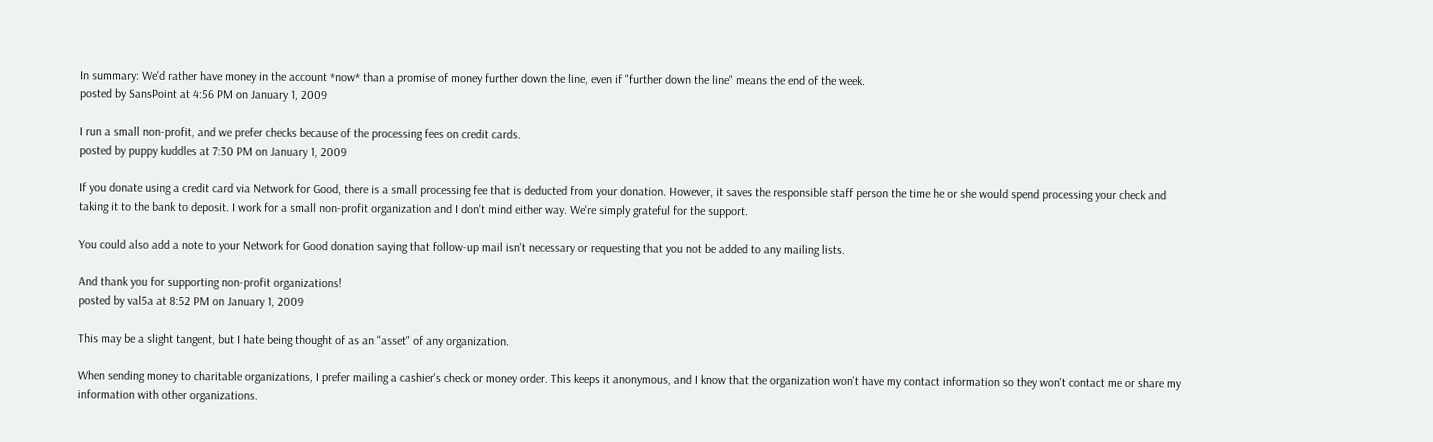In summary: We'd rather have money in the account *now* than a promise of money further down the line, even if "further down the line" means the end of the week.
posted by SansPoint at 4:56 PM on January 1, 2009

I run a small non-profit, and we prefer checks because of the processing fees on credit cards.
posted by puppy kuddles at 7:30 PM on January 1, 2009

If you donate using a credit card via Network for Good, there is a small processing fee that is deducted from your donation. However, it saves the responsible staff person the time he or she would spend processing your check and taking it to the bank to deposit. I work for a small non-profit organization and I don't mind either way. We're simply grateful for the support.

You could also add a note to your Network for Good donation saying that follow-up mail isn't necessary or requesting that you not be added to any mailing lists.

And thank you for supporting non-profit organizations!
posted by val5a at 8:52 PM on January 1, 2009

This may be a slight tangent, but I hate being thought of as an "asset" of any organization.

When sending money to charitable organizations, I prefer mailing a cashier's check or money order. This keeps it anonymous, and I know that the organization won't have my contact information so they won't contact me or share my information with other organizations.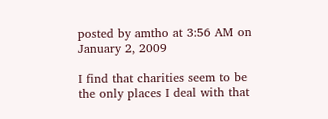posted by amtho at 3:56 AM on January 2, 2009

I find that charities seem to be the only places I deal with that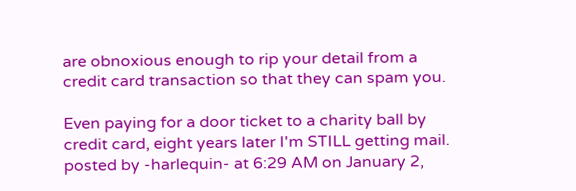are obnoxious enough to rip your detail from a credit card transaction so that they can spam you.

Even paying for a door ticket to a charity ball by credit card, eight years later I'm STILL getting mail.
posted by -harlequin- at 6:29 AM on January 2,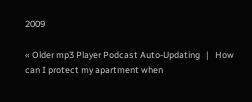2009

« Older mp3 Player Podcast Auto-Updating   |   How can I protect my apartment when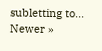subletting to... Newer »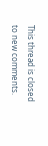This thread is closed to new comments.